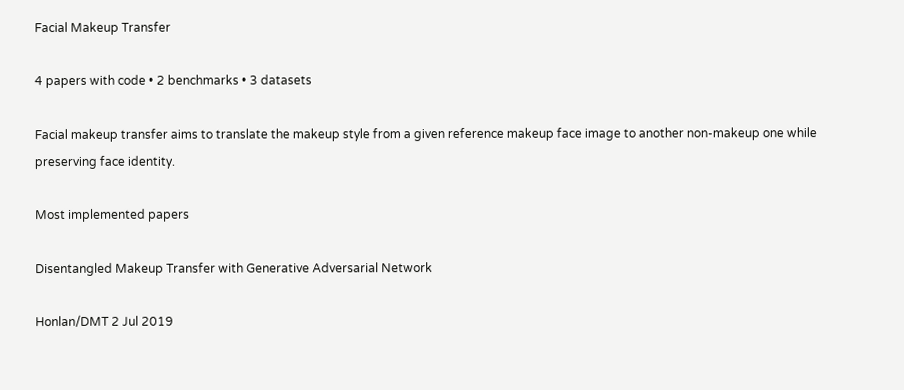Facial Makeup Transfer

4 papers with code • 2 benchmarks • 3 datasets

Facial makeup transfer aims to translate the makeup style from a given reference makeup face image to another non-makeup one while preserving face identity.

Most implemented papers

Disentangled Makeup Transfer with Generative Adversarial Network

Honlan/DMT 2 Jul 2019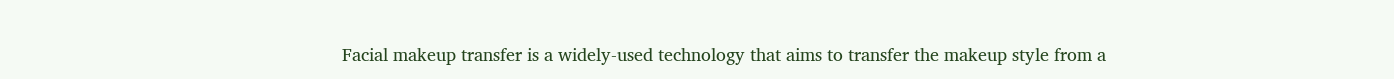Facial makeup transfer is a widely-used technology that aims to transfer the makeup style from a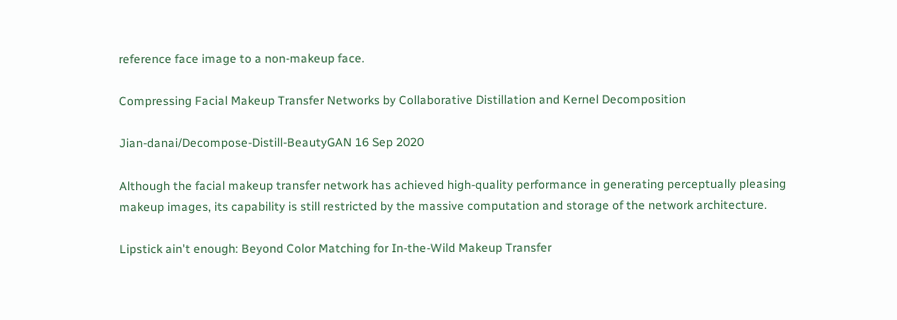reference face image to a non-makeup face.

Compressing Facial Makeup Transfer Networks by Collaborative Distillation and Kernel Decomposition

Jian-danai/Decompose-Distill-BeautyGAN 16 Sep 2020

Although the facial makeup transfer network has achieved high-quality performance in generating perceptually pleasing makeup images, its capability is still restricted by the massive computation and storage of the network architecture.

Lipstick ain't enough: Beyond Color Matching for In-the-Wild Makeup Transfer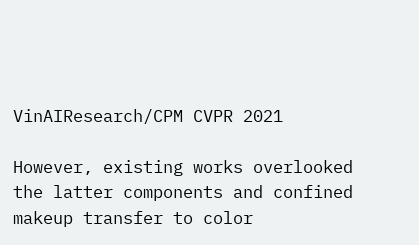VinAIResearch/CPM CVPR 2021

However, existing works overlooked the latter components and confined makeup transfer to color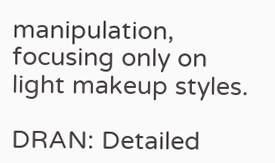manipulation, focusing only on light makeup styles.

DRAN: Detailed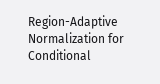Region-Adaptive Normalization for Conditional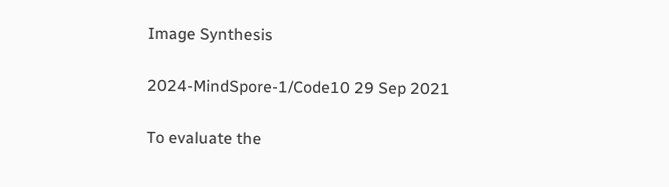Image Synthesis

2024-MindSpore-1/Code10 29 Sep 2021

To evaluate the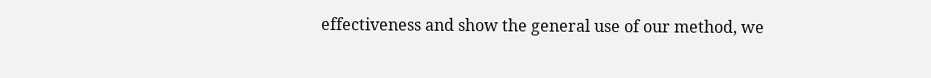effectiveness and show the general use of our method, we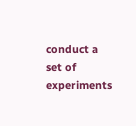conduct a set of experiments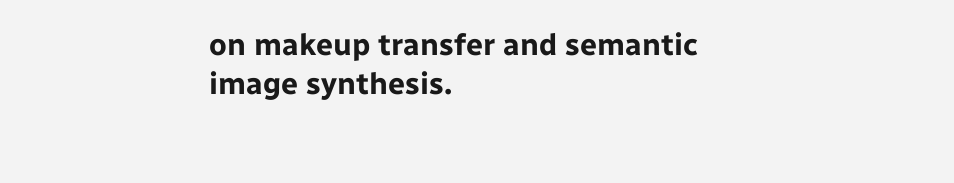on makeup transfer and semantic image synthesis.